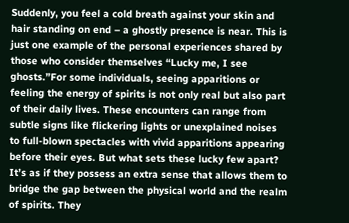Suddenly, you feel a cold breath against your skin and hair standing on end – a ghostly presence is near. This is just one example of the personal experiences shared by those who consider themselves “Lucky me, I see ghosts.”For some individuals, seeing apparitions or feeling the energy of spirits is not only real but also part of their daily lives. These encounters can range from subtle signs like flickering lights or unexplained noises to full-blown spectacles with vivid apparitions appearing before their eyes. But what sets these lucky few apart? It’s as if they possess an extra sense that allows them to bridge the gap between the physical world and the realm of spirits. They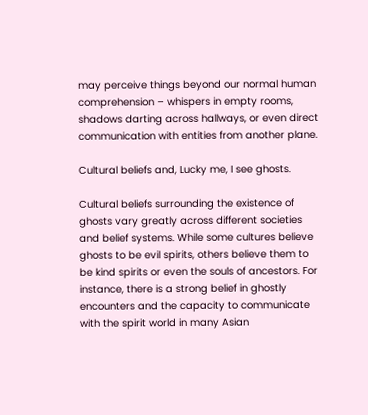may perceive things beyond our normal human comprehension – whispers in empty rooms, shadows darting across hallways, or even direct communication with entities from another plane.

Cultural beliefs and, Lucky me, I see ghosts.

Cultural beliefs surrounding the existence of ghosts vary greatly across different societies and belief systems. While some cultures believe ghosts to be evil spirits, others believe them to be kind spirits or even the souls of ancestors. For instance, there is a strong belief in ghostly encounters and the capacity to communicate with the spirit world in many Asian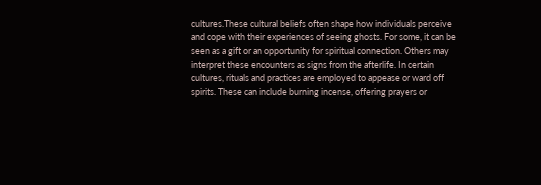cultures.These cultural beliefs often shape how individuals perceive and cope with their experiences of seeing ghosts. For some, it can be seen as a gift or an opportunity for spiritual connection. Others may interpret these encounters as signs from the afterlife. In certain cultures, rituals and practices are employed to appease or ward off spirits. These can include burning incense, offering prayers or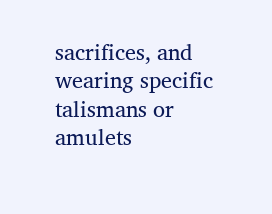sacrifices, and wearing specific talismans or amulets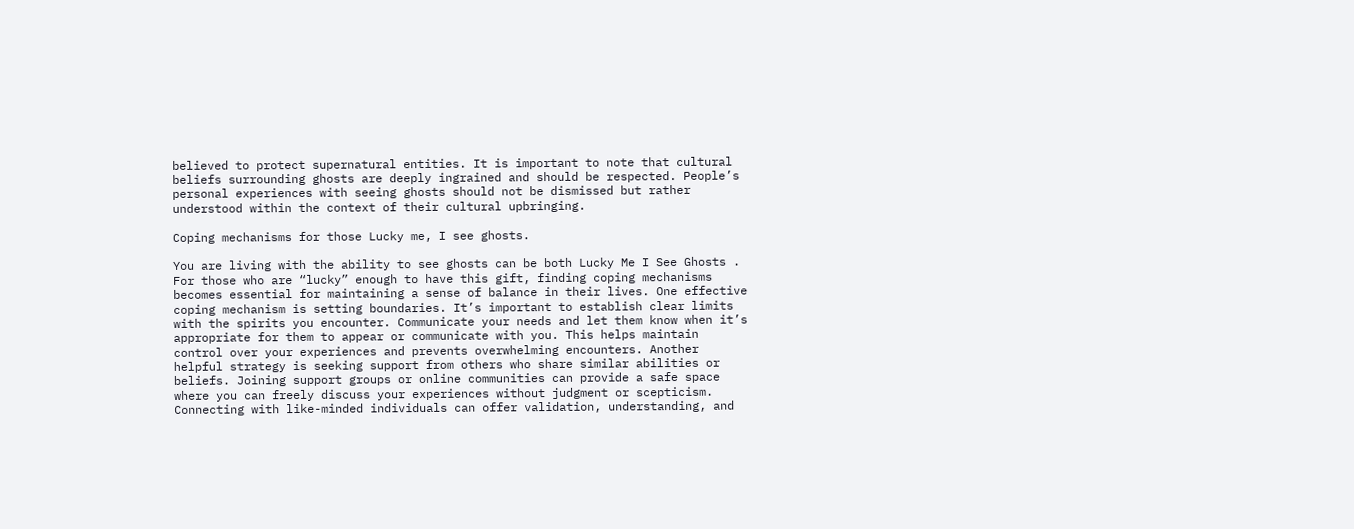believed to protect supernatural entities. It is important to note that cultural beliefs surrounding ghosts are deeply ingrained and should be respected. People’s personal experiences with seeing ghosts should not be dismissed but rather understood within the context of their cultural upbringing.

Coping mechanisms for those Lucky me, I see ghosts.

You are living with the ability to see ghosts can be both Lucky Me I See Ghosts . For those who are “lucky” enough to have this gift, finding coping mechanisms becomes essential for maintaining a sense of balance in their lives. One effective coping mechanism is setting boundaries. It’s important to establish clear limits with the spirits you encounter. Communicate your needs and let them know when it’s appropriate for them to appear or communicate with you. This helps maintain control over your experiences and prevents overwhelming encounters. Another helpful strategy is seeking support from others who share similar abilities or beliefs. Joining support groups or online communities can provide a safe space where you can freely discuss your experiences without judgment or scepticism. Connecting with like-minded individuals can offer validation, understanding, and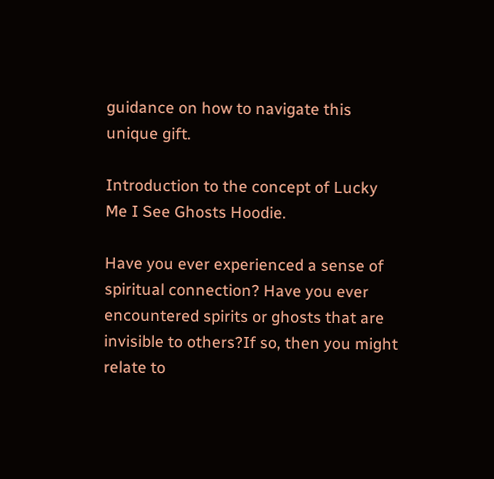guidance on how to navigate this unique gift.

Introduction to the concept of Lucky Me I See Ghosts Hoodie.

Have you ever experienced a sense of spiritual connection? Have you ever encountered spirits or ghosts that are invisible to others?If so, then you might relate to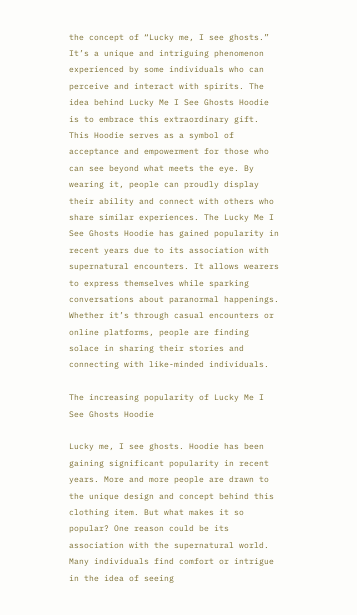the concept of “Lucky me, I see ghosts.” It’s a unique and intriguing phenomenon experienced by some individuals who can perceive and interact with spirits. The idea behind Lucky Me I See Ghosts Hoodie is to embrace this extraordinary gift. This Hoodie serves as a symbol of acceptance and empowerment for those who can see beyond what meets the eye. By wearing it, people can proudly display their ability and connect with others who share similar experiences. The Lucky Me I See Ghosts Hoodie has gained popularity in recent years due to its association with supernatural encounters. It allows wearers to express themselves while sparking conversations about paranormal happenings. Whether it’s through casual encounters or online platforms, people are finding solace in sharing their stories and connecting with like-minded individuals.

The increasing popularity of Lucky Me I See Ghosts Hoodie

Lucky me, I see ghosts. Hoodie has been gaining significant popularity in recent years. More and more people are drawn to the unique design and concept behind this clothing item. But what makes it so popular? One reason could be its association with the supernatural world. Many individuals find comfort or intrigue in the idea of seeing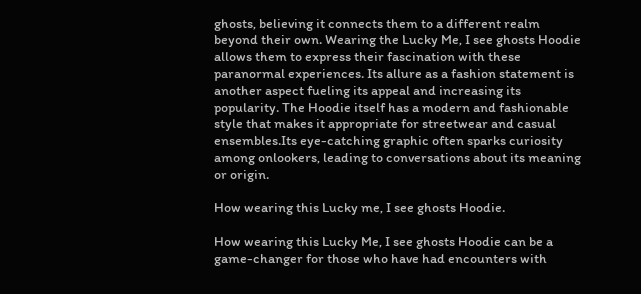ghosts, believing it connects them to a different realm beyond their own. Wearing the Lucky Me, I see ghosts Hoodie allows them to express their fascination with these paranormal experiences. Its allure as a fashion statement is another aspect fueling its appeal and increasing its popularity. The Hoodie itself has a modern and fashionable style that makes it appropriate for streetwear and casual ensembles.Its eye-catching graphic often sparks curiosity among onlookers, leading to conversations about its meaning or origin.

How wearing this Lucky me, I see ghosts Hoodie.

How wearing this Lucky Me, I see ghosts Hoodie can be a game-changer for those who have had encounters with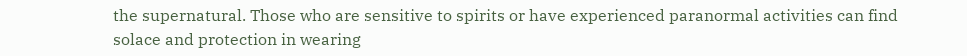the supernatural. Those who are sensitive to spirits or have experienced paranormal activities can find solace and protection in wearing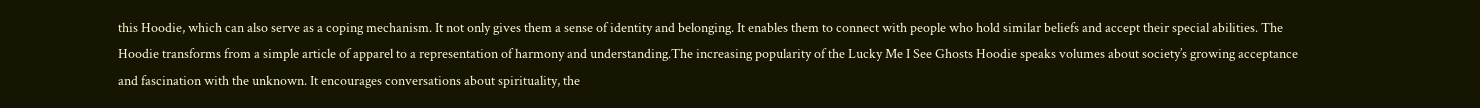this Hoodie, which can also serve as a coping mechanism. It not only gives them a sense of identity and belonging. It enables them to connect with people who hold similar beliefs and accept their special abilities. The Hoodie transforms from a simple article of apparel to a representation of harmony and understanding.The increasing popularity of the Lucky Me I See Ghosts Hoodie speaks volumes about society’s growing acceptance and fascination with the unknown. It encourages conversations about spirituality, the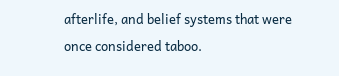afterlife, and belief systems that were once considered taboo.